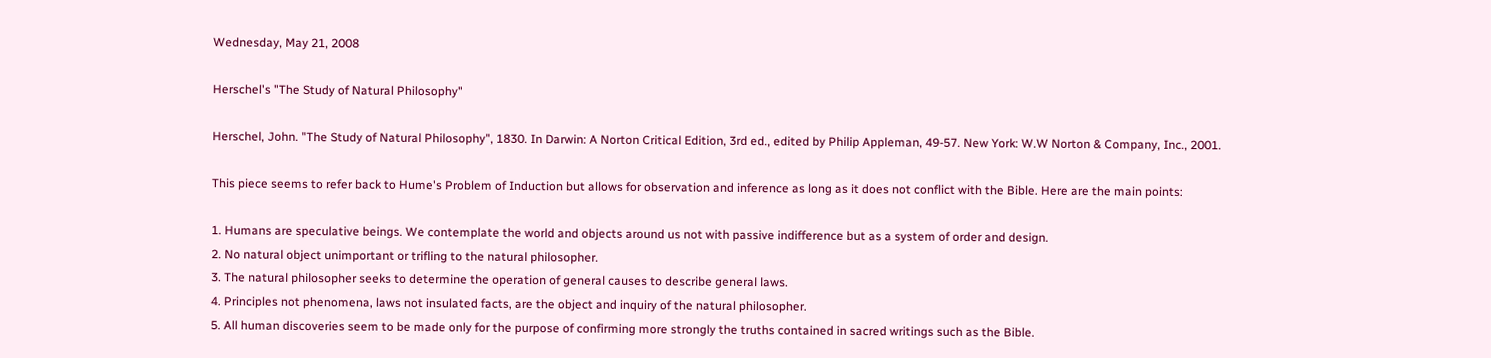Wednesday, May 21, 2008

Herschel's "The Study of Natural Philosophy"

Herschel, John. "The Study of Natural Philosophy", 1830. In Darwin: A Norton Critical Edition, 3rd ed., edited by Philip Appleman, 49-57. New York: W.W Norton & Company, Inc., 2001.

This piece seems to refer back to Hume's Problem of Induction but allows for observation and inference as long as it does not conflict with the Bible. Here are the main points:

1. Humans are speculative beings. We contemplate the world and objects around us not with passive indifference but as a system of order and design.
2. No natural object unimportant or trifling to the natural philosopher.
3. The natural philosopher seeks to determine the operation of general causes to describe general laws.
4. Principles not phenomena, laws not insulated facts, are the object and inquiry of the natural philosopher.
5. All human discoveries seem to be made only for the purpose of confirming more strongly the truths contained in sacred writings such as the Bible.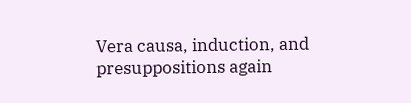Vera causa, induction, and presuppositions again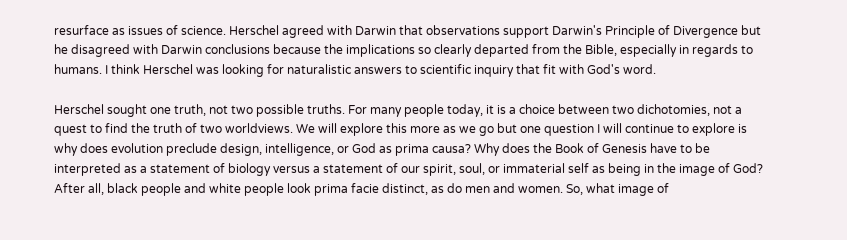resurface as issues of science. Herschel agreed with Darwin that observations support Darwin's Principle of Divergence but he disagreed with Darwin conclusions because the implications so clearly departed from the Bible, especially in regards to humans. I think Herschel was looking for naturalistic answers to scientific inquiry that fit with God's word.

Herschel sought one truth, not two possible truths. For many people today, it is a choice between two dichotomies, not a quest to find the truth of two worldviews. We will explore this more as we go but one question I will continue to explore is why does evolution preclude design, intelligence, or God as prima causa? Why does the Book of Genesis have to be interpreted as a statement of biology versus a statement of our spirit, soul, or immaterial self as being in the image of God? After all, black people and white people look prima facie distinct, as do men and women. So, what image of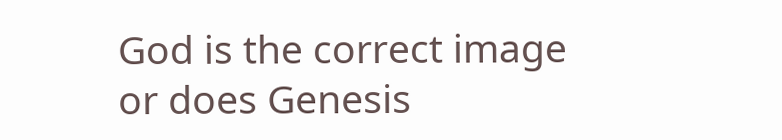God is the correct image or does Genesis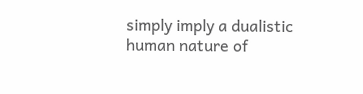simply imply a dualistic human nature of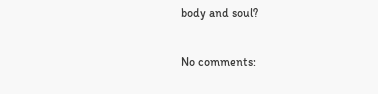body and soul?

No comments: